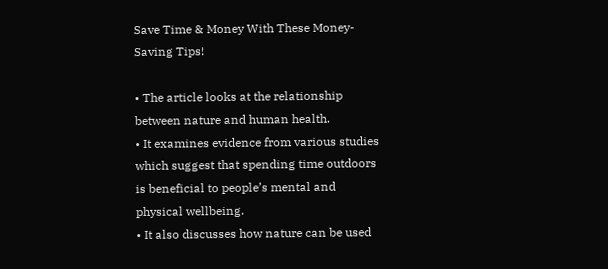Save Time & Money With These Money-Saving Tips!

• The article looks at the relationship between nature and human health.
• It examines evidence from various studies which suggest that spending time outdoors is beneficial to people’s mental and physical wellbeing.
• It also discusses how nature can be used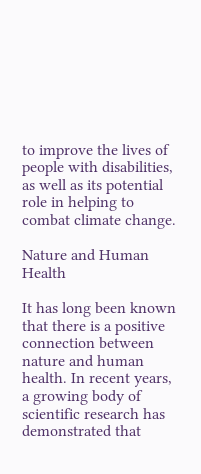to improve the lives of people with disabilities, as well as its potential role in helping to combat climate change.

Nature and Human Health

It has long been known that there is a positive connection between nature and human health. In recent years, a growing body of scientific research has demonstrated that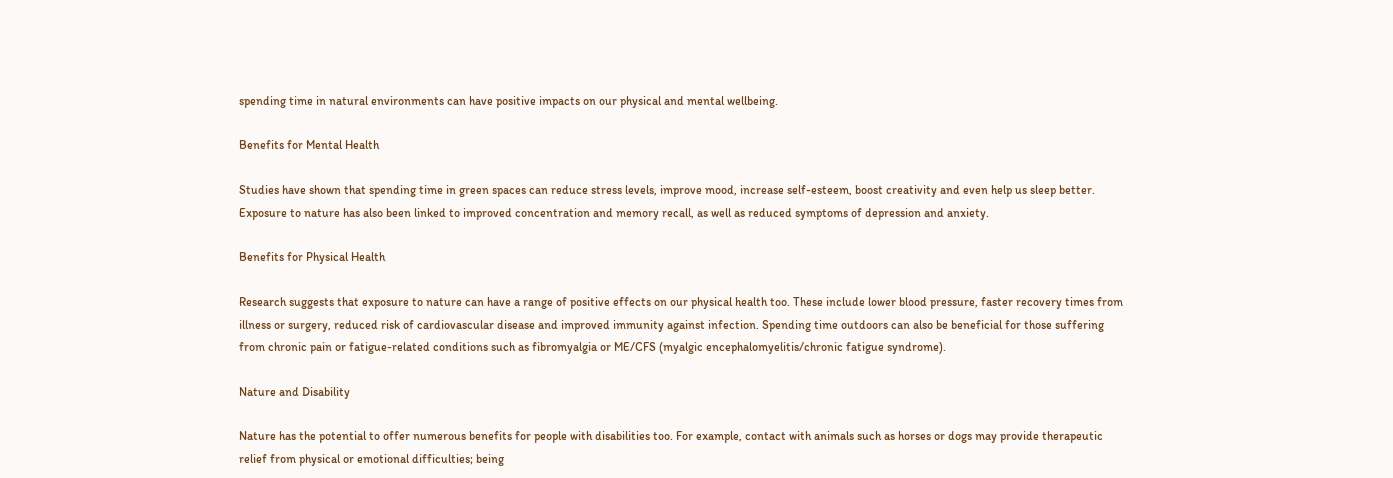spending time in natural environments can have positive impacts on our physical and mental wellbeing.

Benefits for Mental Health

Studies have shown that spending time in green spaces can reduce stress levels, improve mood, increase self-esteem, boost creativity and even help us sleep better. Exposure to nature has also been linked to improved concentration and memory recall, as well as reduced symptoms of depression and anxiety.

Benefits for Physical Health

Research suggests that exposure to nature can have a range of positive effects on our physical health too. These include lower blood pressure, faster recovery times from illness or surgery, reduced risk of cardiovascular disease and improved immunity against infection. Spending time outdoors can also be beneficial for those suffering from chronic pain or fatigue-related conditions such as fibromyalgia or ME/CFS (myalgic encephalomyelitis/chronic fatigue syndrome).

Nature and Disability

Nature has the potential to offer numerous benefits for people with disabilities too. For example, contact with animals such as horses or dogs may provide therapeutic relief from physical or emotional difficulties; being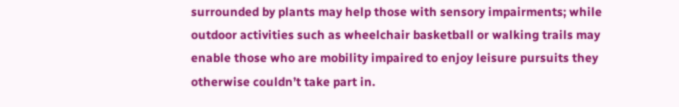surrounded by plants may help those with sensory impairments; while outdoor activities such as wheelchair basketball or walking trails may enable those who are mobility impaired to enjoy leisure pursuits they otherwise couldn’t take part in.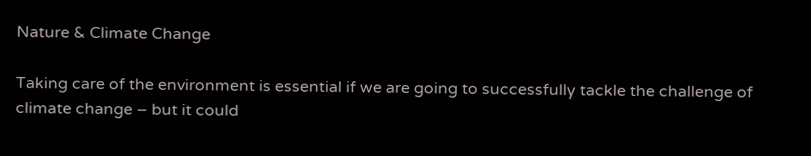Nature & Climate Change

Taking care of the environment is essential if we are going to successfully tackle the challenge of climate change – but it could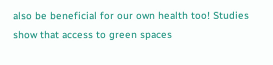also be beneficial for our own health too! Studies show that access to green spaces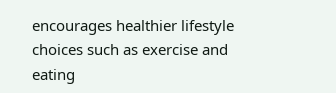encourages healthier lifestyle choices such as exercise and eating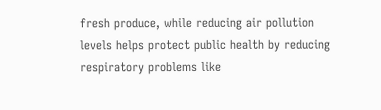fresh produce, while reducing air pollution levels helps protect public health by reducing respiratory problems like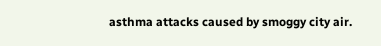asthma attacks caused by smoggy city air.